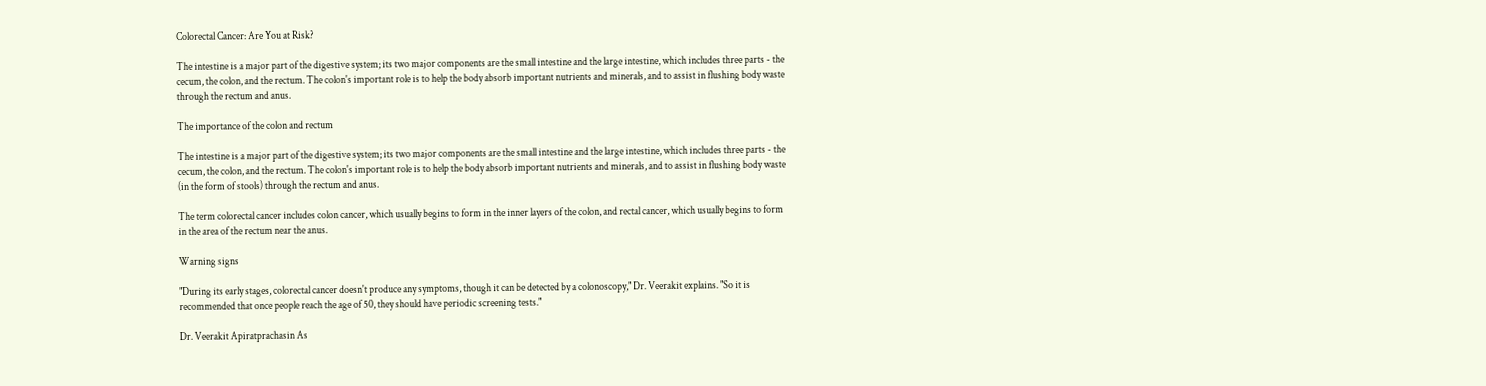Colorectal Cancer: Are You at Risk?

The intestine is a major part of the digestive system; its two major components are the small intestine and the large intestine, which includes three parts - the cecum, the colon, and the rectum. The colon's important role is to help the body absorb important nutrients and minerals, and to assist in flushing body waste through the rectum and anus.

The importance of the colon and rectum

The intestine is a major part of the digestive system; its two major components are the small intestine and the large intestine, which includes three parts - the cecum, the colon, and the rectum. The colon's important role is to help the body absorb important nutrients and minerals, and to assist in flushing body waste (in the form of stools) through the rectum and anus.

The term colorectal cancer includes colon cancer, which usually begins to form in the inner layers of the colon, and rectal cancer, which usually begins to form in the area of the rectum near the anus.

Warning signs

"During its early stages, colorectal cancer doesn't produce any symptoms, though it can be detected by a colonoscopy," Dr. Veerakit explains. "So it is recommended that once people reach the age of 50, they should have periodic screening tests."

Dr. Veerakit Apiratprachasin As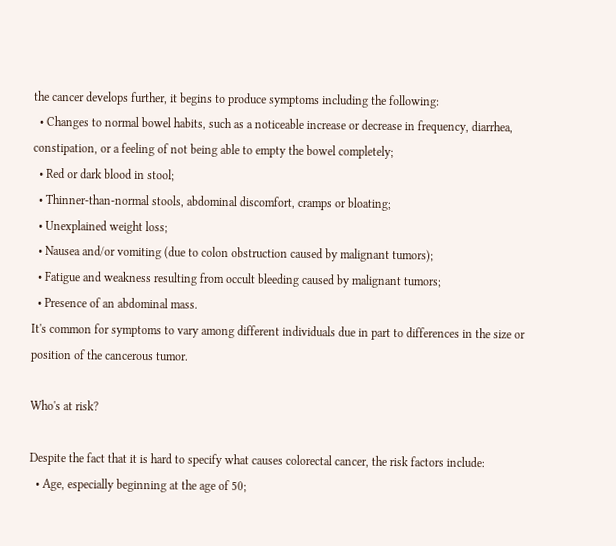the cancer develops further, it begins to produce symptoms including the following:
  • Changes to normal bowel habits, such as a noticeable increase or decrease in frequency, diarrhea, constipation, or a feeling of not being able to empty the bowel completely;
  • Red or dark blood in stool;
  • Thinner-than-normal stools, abdominal discomfort, cramps or bloating;
  • Unexplained weight loss;
  • Nausea and/or vomiting (due to colon obstruction caused by malignant tumors);
  • Fatigue and weakness resulting from occult bleeding caused by malignant tumors;
  • Presence of an abdominal mass.
It's common for symptoms to vary among different individuals due in part to differences in the size or position of the cancerous tumor.

Who's at risk?

Despite the fact that it is hard to specify what causes colorectal cancer, the risk factors include:
  • Age, especially beginning at the age of 50;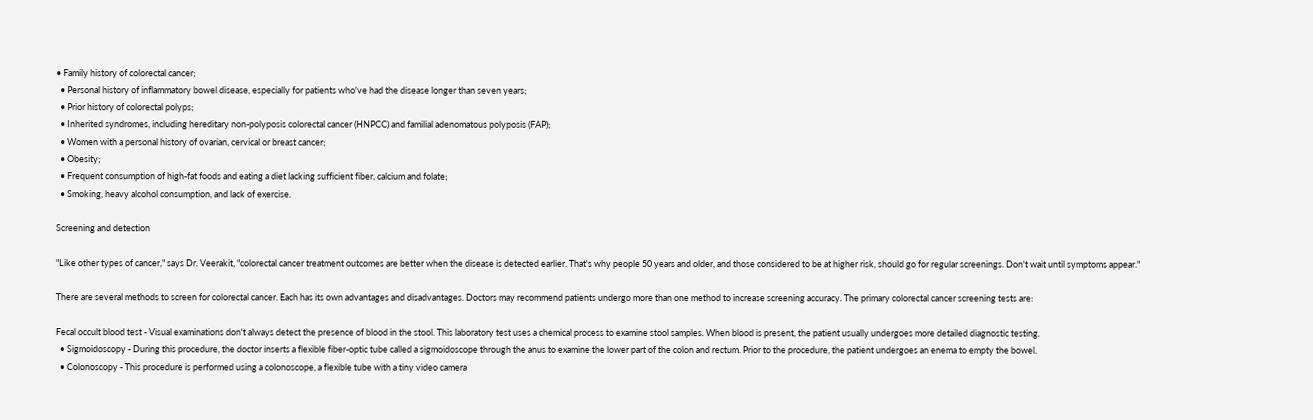• Family history of colorectal cancer;
  • Personal history of inflammatory bowel disease, especially for patients who've had the disease longer than seven years;
  • Prior history of colorectal polyps;
  • Inherited syndromes, including hereditary non-polyposis colorectal cancer (HNPCC) and familial adenomatous polyposis (FAP);
  • Women with a personal history of ovarian, cervical or breast cancer;
  • Obesity;
  • Frequent consumption of high-fat foods and eating a diet lacking sufficient fiber, calcium and folate;
  • Smoking, heavy alcohol consumption, and lack of exercise.

Screening and detection

"Like other types of cancer," says Dr. Veerakit, "colorectal cancer treatment outcomes are better when the disease is detected earlier. That's why people 50 years and older, and those considered to be at higher risk, should go for regular screenings. Don't wait until symptoms appear."

There are several methods to screen for colorectal cancer. Each has its own advantages and disadvantages. Doctors may recommend patients undergo more than one method to increase screening accuracy. The primary colorectal cancer screening tests are:

Fecal occult blood test - Visual examinations don't always detect the presence of blood in the stool. This laboratory test uses a chemical process to examine stool samples. When blood is present, the patient usually undergoes more detailed diagnostic testing.
  • Sigmoidoscopy - During this procedure, the doctor inserts a flexible fiber-optic tube called a sigmoidoscope through the anus to examine the lower part of the colon and rectum. Prior to the procedure, the patient undergoes an enema to empty the bowel.
  • Colonoscopy - This procedure is performed using a colonoscope, a flexible tube with a tiny video camera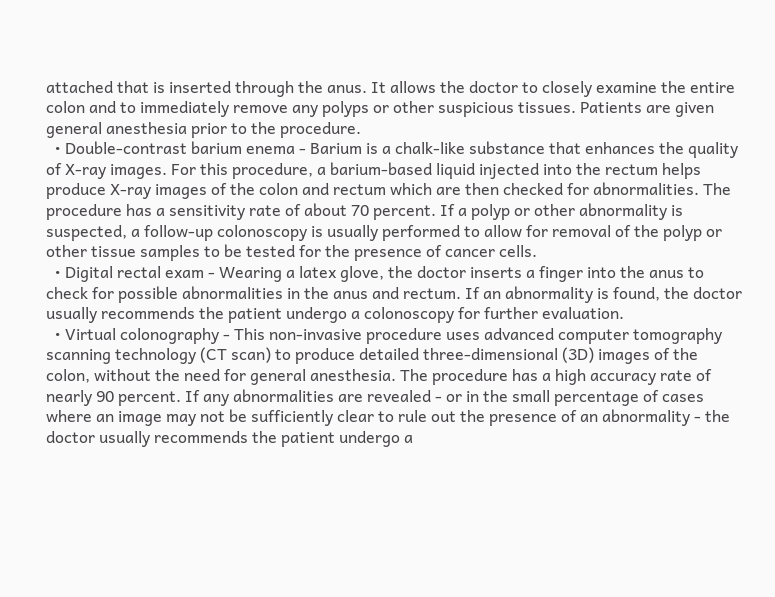attached that is inserted through the anus. It allows the doctor to closely examine the entire colon and to immediately remove any polyps or other suspicious tissues. Patients are given general anesthesia prior to the procedure.
  • Double-contrast barium enema - Barium is a chalk-like substance that enhances the quality of X-ray images. For this procedure, a barium-based liquid injected into the rectum helps produce X-ray images of the colon and rectum which are then checked for abnormalities. The procedure has a sensitivity rate of about 70 percent. If a polyp or other abnormality is suspected, a follow-up colonoscopy is usually performed to allow for removal of the polyp or other tissue samples to be tested for the presence of cancer cells.
  • Digital rectal exam - Wearing a latex glove, the doctor inserts a finger into the anus to check for possible abnormalities in the anus and rectum. If an abnormality is found, the doctor usually recommends the patient undergo a colonoscopy for further evaluation.
  • Virtual colonography - This non-invasive procedure uses advanced computer tomography scanning technology (CT scan) to produce detailed three-dimensional (3D) images of the colon, without the need for general anesthesia. The procedure has a high accuracy rate of nearly 90 percent. If any abnormalities are revealed - or in the small percentage of cases where an image may not be sufficiently clear to rule out the presence of an abnormality - the doctor usually recommends the patient undergo a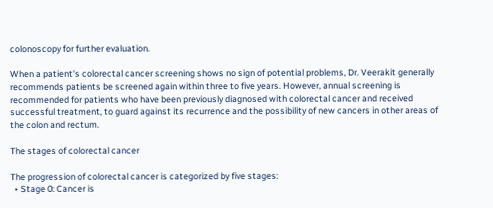colonoscopy for further evaluation.

When a patient's colorectal cancer screening shows no sign of potential problems, Dr. Veerakit generally recommends patients be screened again within three to five years. However, annual screening is recommended for patients who have been previously diagnosed with colorectal cancer and received successful treatment, to guard against its recurrence and the possibility of new cancers in other areas of the colon and rectum.

The stages of colorectal cancer

The progression of colorectal cancer is categorized by five stages:
  • Stage 0: Cancer is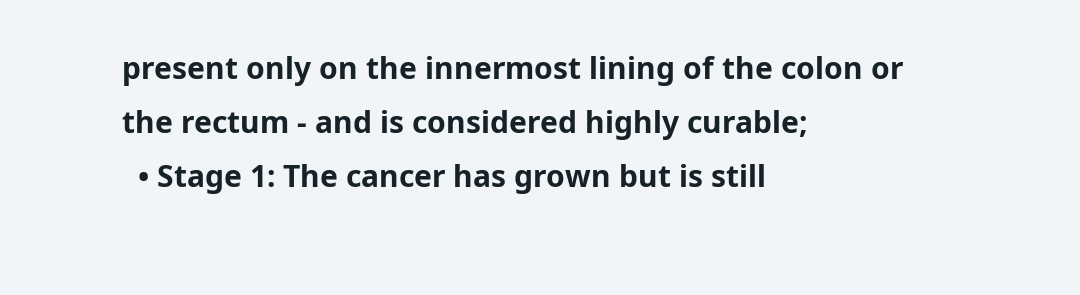present only on the innermost lining of the colon or the rectum - and is considered highly curable;
  • Stage 1: The cancer has grown but is still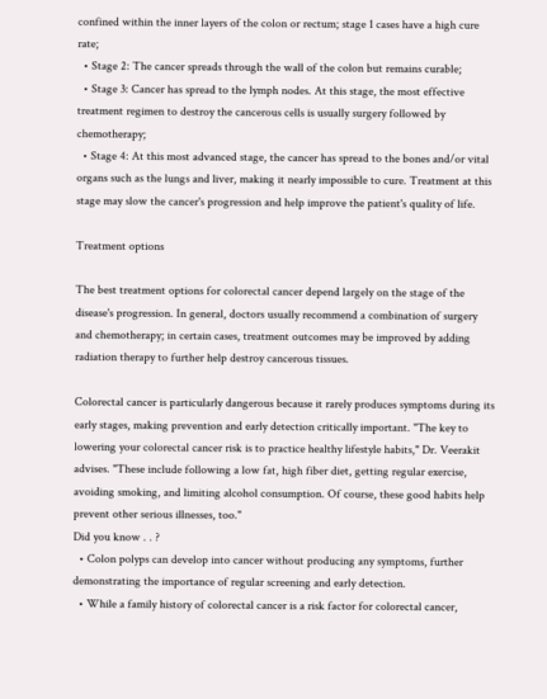confined within the inner layers of the colon or rectum; stage 1 cases have a high cure rate;
  • Stage 2: The cancer spreads through the wall of the colon but remains curable;
  • Stage 3: Cancer has spread to the lymph nodes. At this stage, the most effective treatment regimen to destroy the cancerous cells is usually surgery followed by chemotherapy;
  • Stage 4: At this most advanced stage, the cancer has spread to the bones and/or vital organs such as the lungs and liver, making it nearly impossible to cure. Treatment at this stage may slow the cancer's progression and help improve the patient's quality of life.

Treatment options

The best treatment options for colorectal cancer depend largely on the stage of the disease's progression. In general, doctors usually recommend a combination of surgery and chemotherapy; in certain cases, treatment outcomes may be improved by adding radiation therapy to further help destroy cancerous tissues.

Colorectal cancer is particularly dangerous because it rarely produces symptoms during its early stages, making prevention and early detection critically important. "The key to lowering your colorectal cancer risk is to practice healthy lifestyle habits," Dr. Veerakit advises. "These include following a low fat, high fiber diet, getting regular exercise, avoiding smoking, and limiting alcohol consumption. Of course, these good habits help prevent other serious illnesses, too."
Did you know . . ?
  • Colon polyps can develop into cancer without producing any symptoms, further demonstrating the importance of regular screening and early detection.
  • While a family history of colorectal cancer is a risk factor for colorectal cancer,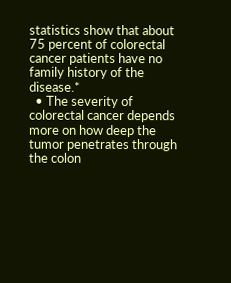statistics show that about 75 percent of colorectal cancer patients have no family history of the disease.*
  • The severity of colorectal cancer depends more on how deep the tumor penetrates through the colon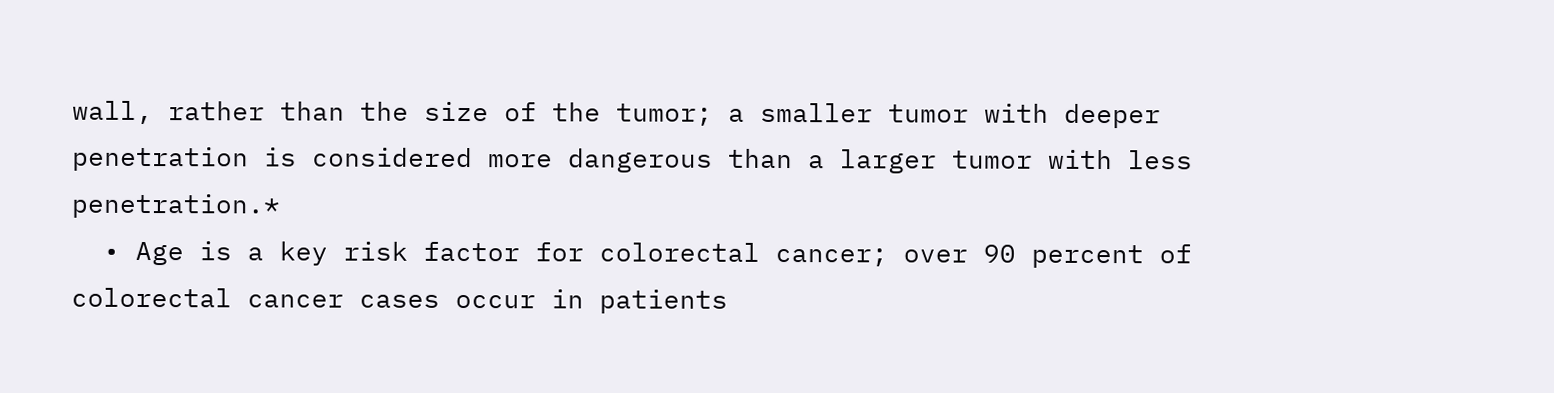wall, rather than the size of the tumor; a smaller tumor with deeper penetration is considered more dangerous than a larger tumor with less penetration.*
  • Age is a key risk factor for colorectal cancer; over 90 percent of colorectal cancer cases occur in patients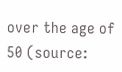over the age of 50 (source: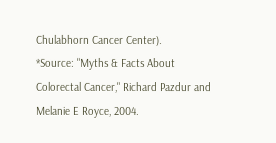Chulabhorn Cancer Center).
*Source: "Myths & Facts About Colorectal Cancer," Richard Pazdur and Melanie E Royce, 2004.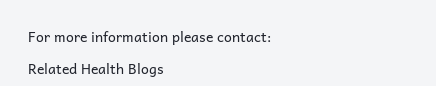For more information please contact:

Related Health Blogs